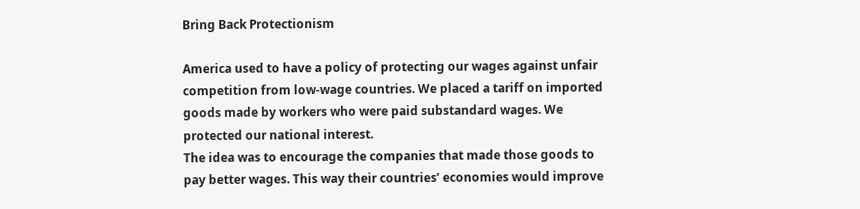Bring Back Protectionism

America used to have a policy of protecting our wages against unfair competition from low-wage countries. We placed a tariff on imported goods made by workers who were paid substandard wages. We protected our national interest.
The idea was to encourage the companies that made those goods to pay better wages. This way their countries’ economies would improve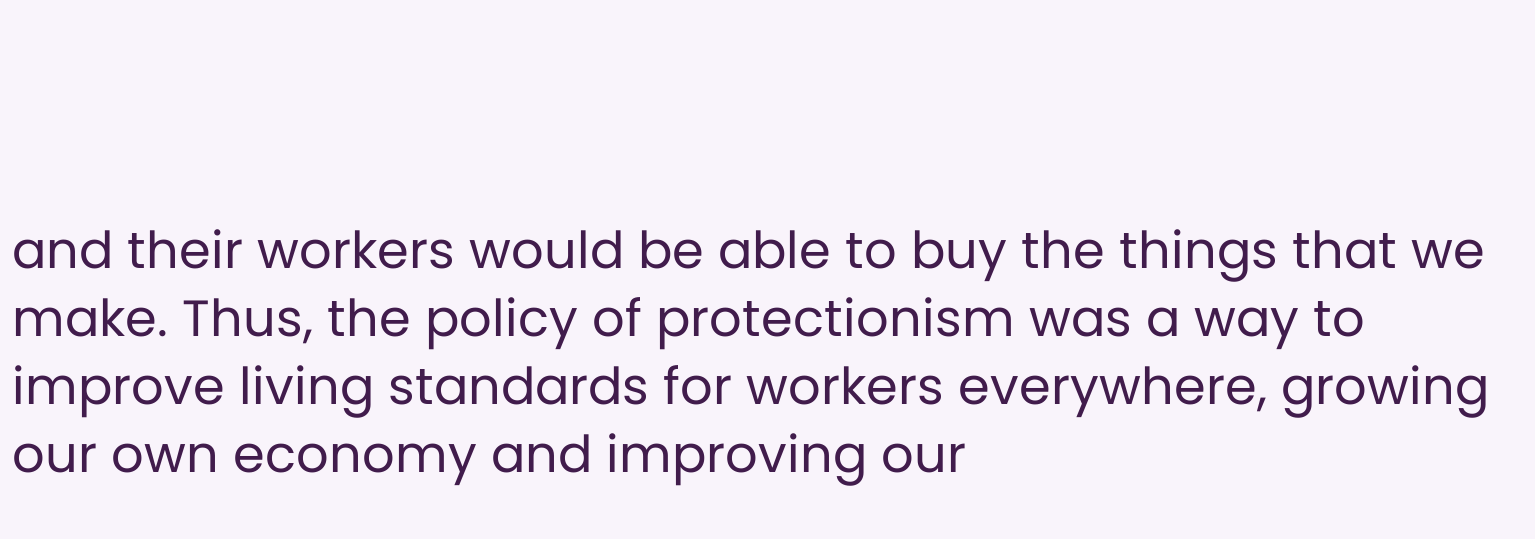and their workers would be able to buy the things that we make. Thus, the policy of protectionism was a way to improve living standards for workers everywhere, growing our own economy and improving our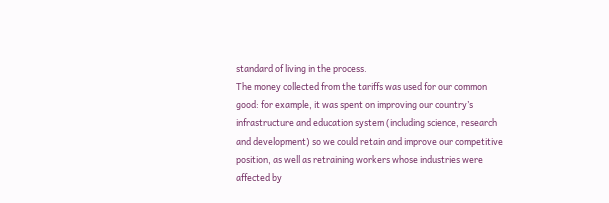standard of living in the process.
The money collected from the tariffs was used for our common good: for example, it was spent on improving our country’s infrastructure and education system (including science, research and development) so we could retain and improve our competitive position, as well as retraining workers whose industries were affected by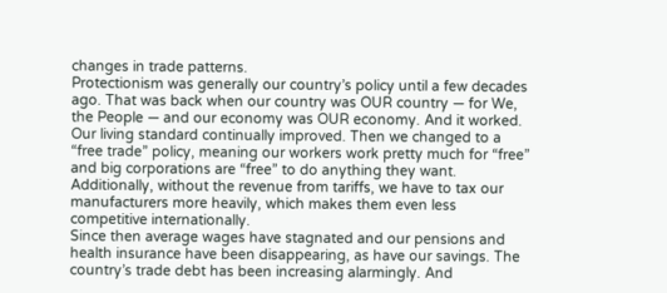changes in trade patterns.
Protectionism was generally our country’s policy until a few decades ago. That was back when our country was OUR country — for We, the People — and our economy was OUR economy. And it worked. Our living standard continually improved. Then we changed to a “free trade” policy, meaning our workers work pretty much for “free” and big corporations are “free” to do anything they want. Additionally, without the revenue from tariffs, we have to tax our manufacturers more heavily, which makes them even less competitive internationally.
Since then average wages have stagnated and our pensions and health insurance have been disappearing, as have our savings. The country’s trade debt has been increasing alarmingly. And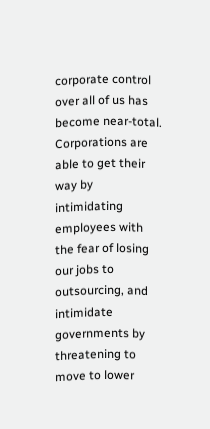corporate control over all of us has become near-total. Corporations are able to get their way by intimidating employees with the fear of losing our jobs to outsourcing, and intimidate governments by threatening to move to lower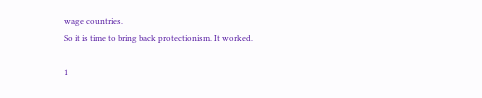wage countries.
So it is time to bring back protectionism. It worked.

1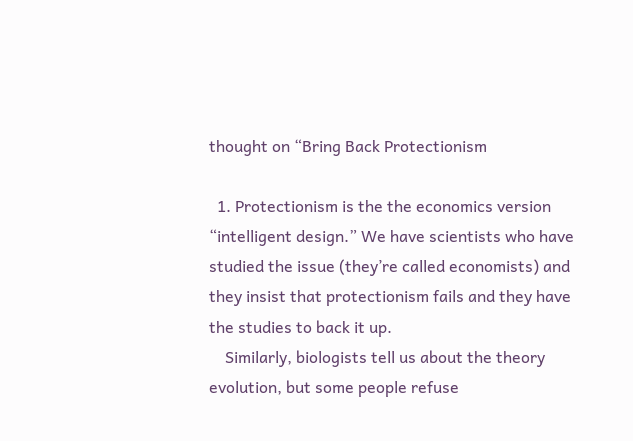thought on “Bring Back Protectionism

  1. Protectionism is the the economics version “intelligent design.” We have scientists who have studied the issue (they’re called economists) and they insist that protectionism fails and they have the studies to back it up.
    Similarly, biologists tell us about the theory evolution, but some people refuse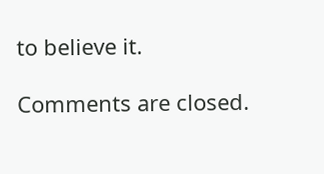to believe it.

Comments are closed.